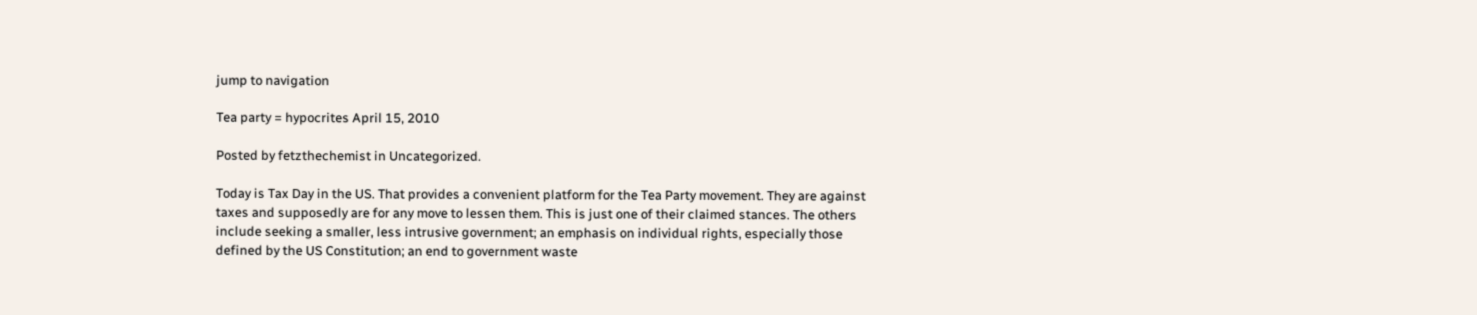jump to navigation

Tea party = hypocrites April 15, 2010

Posted by fetzthechemist in Uncategorized.

Today is Tax Day in the US. That provides a convenient platform for the Tea Party movement. They are against taxes and supposedly are for any move to lessen them. This is just one of their claimed stances. The others include seeking a smaller, less intrusive government; an emphasis on individual rights, especially those defined by the US Constitution; an end to government waste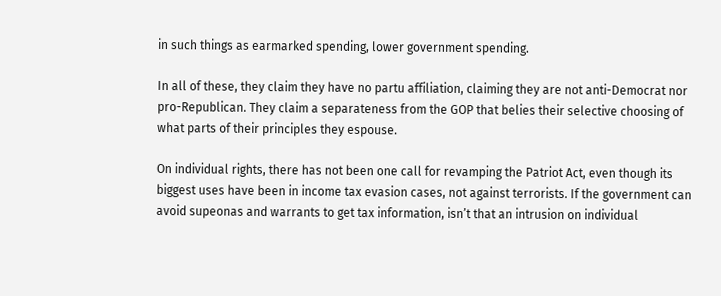in such things as earmarked spending, lower government spending.

In all of these, they claim they have no partu affiliation, claiming they are not anti-Democrat nor pro-Republican. They claim a separateness from the GOP that belies their selective choosing of what parts of their principles they espouse.

On individual rights, there has not been one call for revamping the Patriot Act, even though its biggest uses have been in income tax evasion cases, not against terrorists. If the government can avoid supeonas and warrants to get tax information, isn’t that an intrusion on individual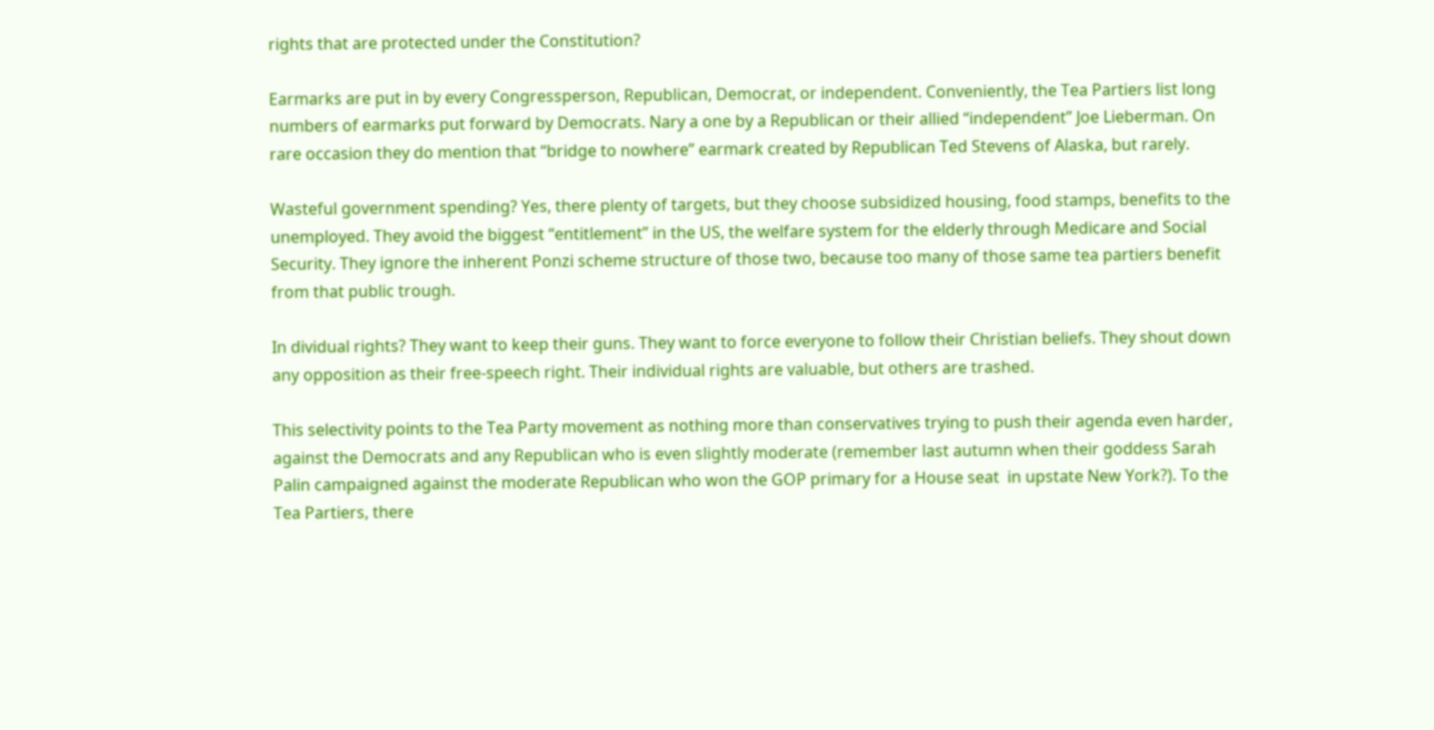rights that are protected under the Constitution?

Earmarks are put in by every Congressperson, Republican, Democrat, or independent. Conveniently, the Tea Partiers list long numbers of earmarks put forward by Democrats. Nary a one by a Republican or their allied “independent” Joe Lieberman. On rare occasion they do mention that “bridge to nowhere” earmark created by Republican Ted Stevens of Alaska, but rarely.

Wasteful government spending? Yes, there plenty of targets, but they choose subsidized housing, food stamps, benefits to the unemployed. They avoid the biggest “entitlement” in the US, the welfare system for the elderly through Medicare and Social Security. They ignore the inherent Ponzi scheme structure of those two, because too many of those same tea partiers benefit from that public trough.

In dividual rights? They want to keep their guns. They want to force everyone to follow their Christian beliefs. They shout down any opposition as their free-speech right. Their individual rights are valuable, but others are trashed.

This selectivity points to the Tea Party movement as nothing more than conservatives trying to push their agenda even harder, against the Democrats and any Republican who is even slightly moderate (remember last autumn when their goddess Sarah Palin campaigned against the moderate Republican who won the GOP primary for a House seat  in upstate New York?). To the Tea Partiers, there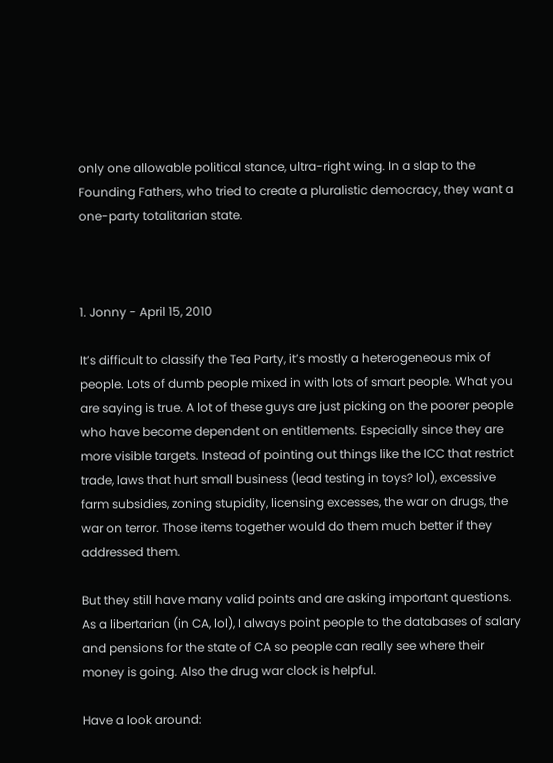only one allowable political stance, ultra-right wing. In a slap to the Founding Fathers, who tried to create a pluralistic democracy, they want a one-party totalitarian state.



1. Jonny - April 15, 2010

It’s difficult to classify the Tea Party, it’s mostly a heterogeneous mix of people. Lots of dumb people mixed in with lots of smart people. What you are saying is true. A lot of these guys are just picking on the poorer people who have become dependent on entitlements. Especially since they are more visible targets. Instead of pointing out things like the ICC that restrict trade, laws that hurt small business (lead testing in toys? lol), excessive farm subsidies, zoning stupidity, licensing excesses, the war on drugs, the war on terror. Those items together would do them much better if they addressed them.

But they still have many valid points and are asking important questions. As a libertarian (in CA, lol), I always point people to the databases of salary and pensions for the state of CA so people can really see where their money is going. Also the drug war clock is helpful.

Have a look around: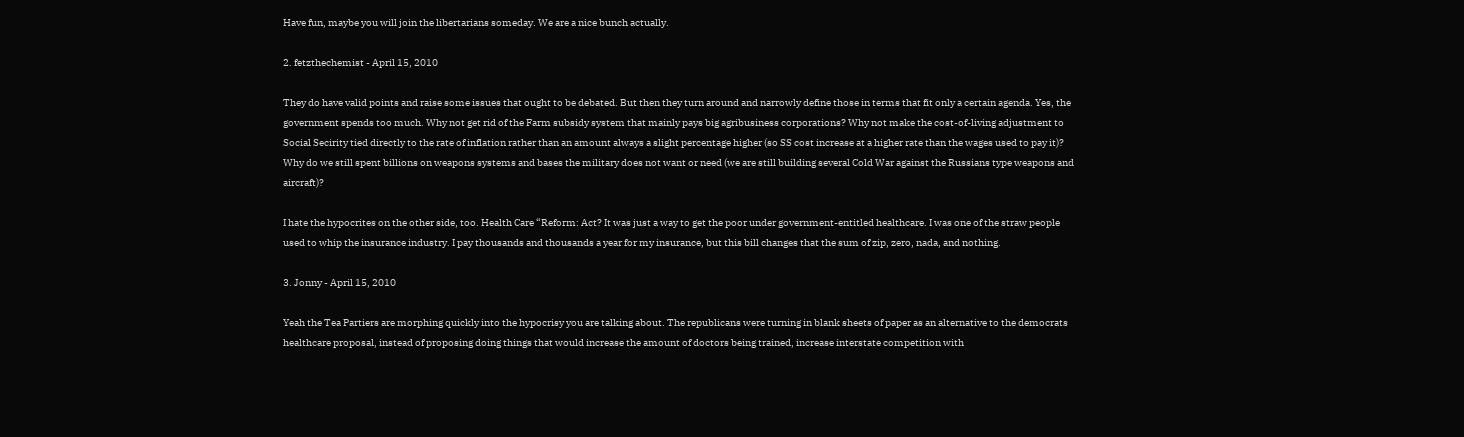Have fun, maybe you will join the libertarians someday. We are a nice bunch actually.

2. fetzthechemist - April 15, 2010

They do have valid points and raise some issues that ought to be debated. But then they turn around and narrowly define those in terms that fit only a certain agenda. Yes, the government spends too much. Why not get rid of the Farm subsidy system that mainly pays big agribusiness corporations? Why not make the cost-of-living adjustment to Social Secirity tied directly to the rate of inflation rather than an amount always a slight percentage higher (so SS cost increase at a higher rate than the wages used to pay it)? Why do we still spent billions on weapons systems and bases the military does not want or need (we are still building several Cold War against the Russians type weapons and aircraft)?

I hate the hypocrites on the other side, too. Health Care “Reform: Act? It was just a way to get the poor under government-entitled healthcare. I was one of the straw people used to whip the insurance industry. I pay thousands and thousands a year for my insurance, but this bill changes that the sum of zip, zero, nada, and nothing.

3. Jonny - April 15, 2010

Yeah the Tea Partiers are morphing quickly into the hypocrisy you are talking about. The republicans were turning in blank sheets of paper as an alternative to the democrats healthcare proposal, instead of proposing doing things that would increase the amount of doctors being trained, increase interstate competition with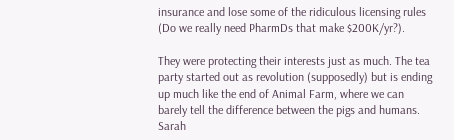insurance and lose some of the ridiculous licensing rules (Do we really need PharmDs that make $200K/yr?).

They were protecting their interests just as much. The tea party started out as revolution (supposedly) but is ending up much like the end of Animal Farm, where we can barely tell the difference between the pigs and humans. Sarah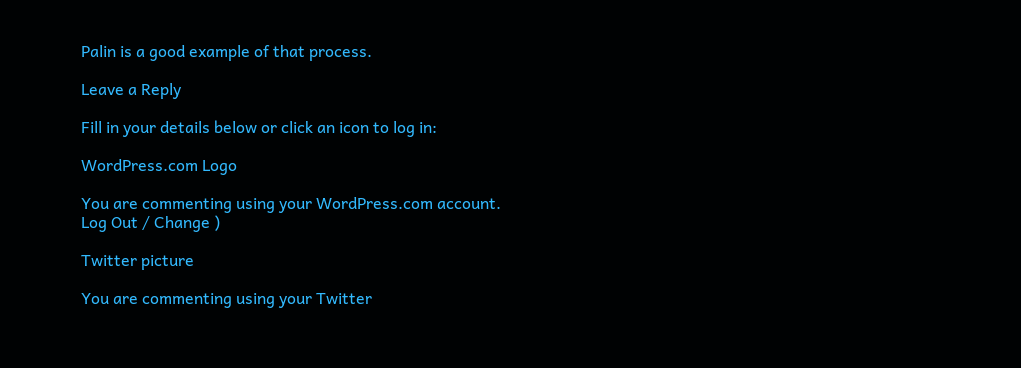Palin is a good example of that process.

Leave a Reply

Fill in your details below or click an icon to log in:

WordPress.com Logo

You are commenting using your WordPress.com account. Log Out / Change )

Twitter picture

You are commenting using your Twitter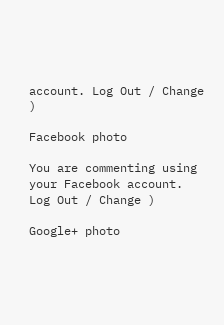account. Log Out / Change )

Facebook photo

You are commenting using your Facebook account. Log Out / Change )

Google+ photo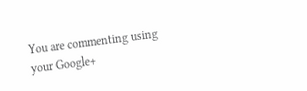You are commenting using your Google+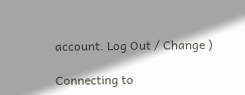account. Log Out / Change )

Connecting to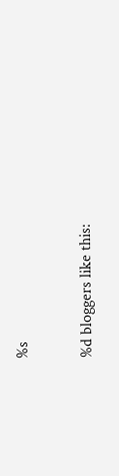%s

%d bloggers like this: